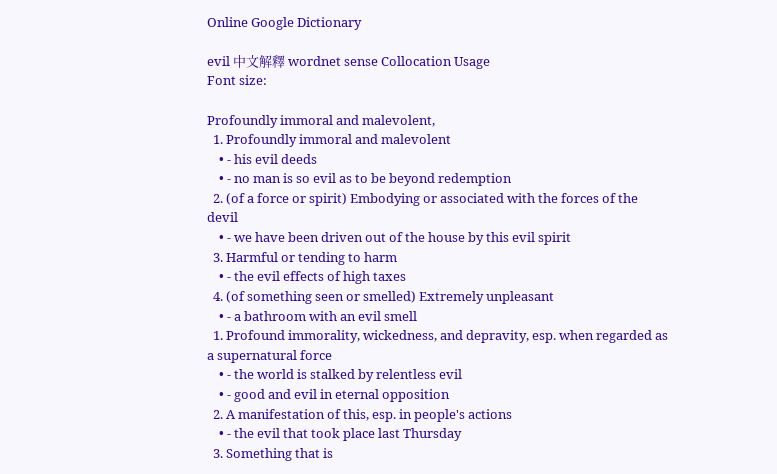Online Google Dictionary

evil 中文解釋 wordnet sense Collocation Usage
Font size:

Profoundly immoral and malevolent,
  1. Profoundly immoral and malevolent
    • - his evil deeds
    • - no man is so evil as to be beyond redemption
  2. (of a force or spirit) Embodying or associated with the forces of the devil
    • - we have been driven out of the house by this evil spirit
  3. Harmful or tending to harm
    • - the evil effects of high taxes
  4. (of something seen or smelled) Extremely unpleasant
    • - a bathroom with an evil smell
  1. Profound immorality, wickedness, and depravity, esp. when regarded as a supernatural force
    • - the world is stalked by relentless evil
    • - good and evil in eternal opposition
  2. A manifestation of this, esp. in people's actions
    • - the evil that took place last Thursday
  3. Something that is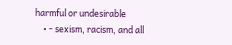harmful or undesirable
    • - sexism, racism, and all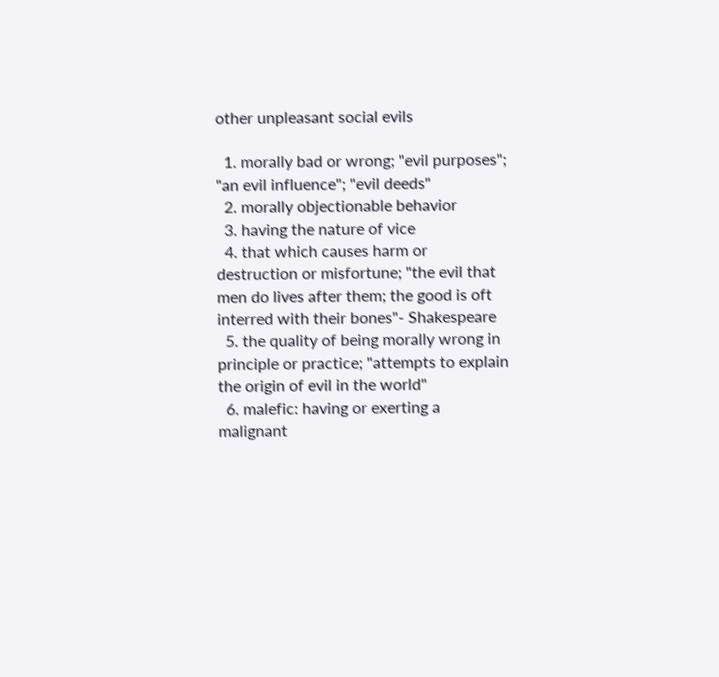other unpleasant social evils

  1. morally bad or wrong; "evil purposes"; "an evil influence"; "evil deeds"
  2. morally objectionable behavior
  3. having the nature of vice
  4. that which causes harm or destruction or misfortune; "the evil that men do lives after them; the good is oft interred with their bones"- Shakespeare
  5. the quality of being morally wrong in principle or practice; "attempts to explain the origin of evil in the world"
  6. malefic: having or exerting a malignant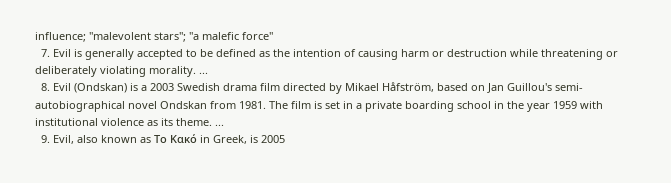influence; "malevolent stars"; "a malefic force"
  7. Evil is generally accepted to be defined as the intention of causing harm or destruction while threatening or deliberately violating morality. ...
  8. Evil (Ondskan) is a 2003 Swedish drama film directed by Mikael Håfström, based on Jan Guillou's semi-autobiographical novel Ondskan from 1981. The film is set in a private boarding school in the year 1959 with institutional violence as its theme. ...
  9. Evil, also known as Το Κακό in Greek, is 2005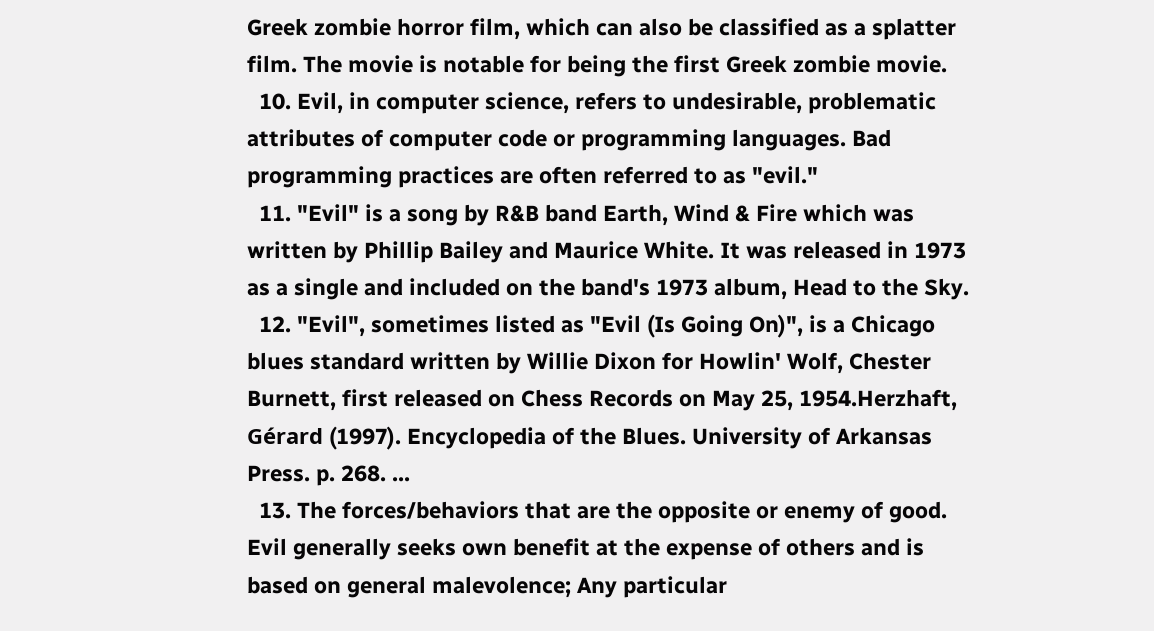Greek zombie horror film, which can also be classified as a splatter film. The movie is notable for being the first Greek zombie movie.
  10. Evil, in computer science, refers to undesirable, problematic attributes of computer code or programming languages. Bad programming practices are often referred to as "evil."
  11. "Evil" is a song by R&B band Earth, Wind & Fire which was written by Phillip Bailey and Maurice White. It was released in 1973 as a single and included on the band's 1973 album, Head to the Sky.
  12. "Evil", sometimes listed as "Evil (Is Going On)", is a Chicago blues standard written by Willie Dixon for Howlin' Wolf, Chester Burnett, first released on Chess Records on May 25, 1954.Herzhaft, Gérard (1997). Encyclopedia of the Blues. University of Arkansas Press. p. 268. ...
  13. The forces/behaviors that are the opposite or enemy of good. Evil generally seeks own benefit at the expense of others and is based on general malevolence; Any particular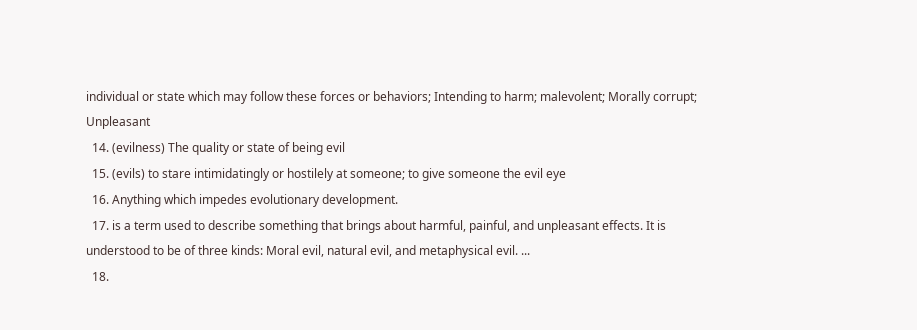individual or state which may follow these forces or behaviors; Intending to harm; malevolent; Morally corrupt; Unpleasant
  14. (evilness) The quality or state of being evil
  15. (evils) to stare intimidatingly or hostilely at someone; to give someone the evil eye
  16. Anything which impedes evolutionary development.
  17. is a term used to describe something that brings about harmful, painful, and unpleasant effects. It is understood to be of three kinds: Moral evil, natural evil, and metaphysical evil. ...
  18.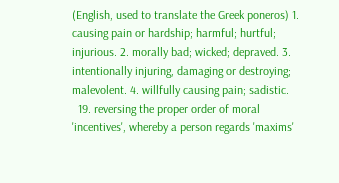(English, used to translate the Greek poneros) 1. causing pain or hardship; harmful; hurtful; injurious. 2. morally bad; wicked; depraved. 3. intentionally injuring, damaging or destroying; malevolent. 4. willfully causing pain; sadistic.
  19. reversing the proper order of moral 'incentives', whereby a person regards 'maxims'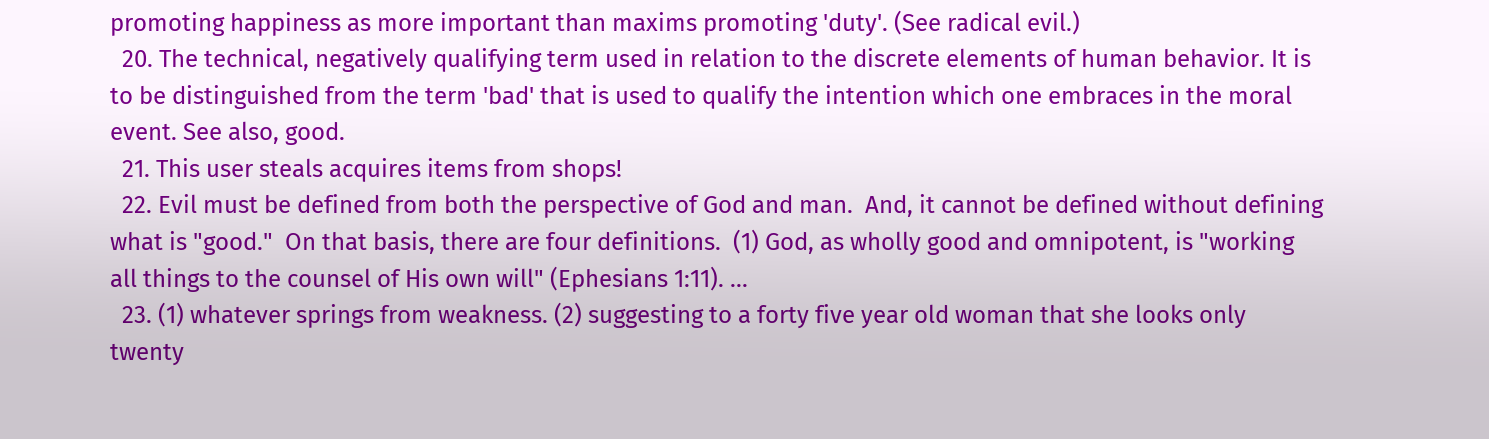promoting happiness as more important than maxims promoting 'duty'. (See radical evil.)
  20. The technical, negatively qualifying term used in relation to the discrete elements of human behavior. It is to be distinguished from the term 'bad' that is used to qualify the intention which one embraces in the moral event. See also, good.
  21. This user steals acquires items from shops!
  22. Evil must be defined from both the perspective of God and man.  And, it cannot be defined without defining what is "good."  On that basis, there are four definitions.  (1) God, as wholly good and omnipotent, is "working all things to the counsel of His own will" (Ephesians 1:11). ...
  23. (1) whatever springs from weakness. (2) suggesting to a forty five year old woman that she looks only twenty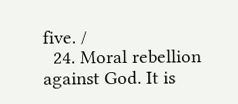five. /
  24. Moral rebellion against God. It is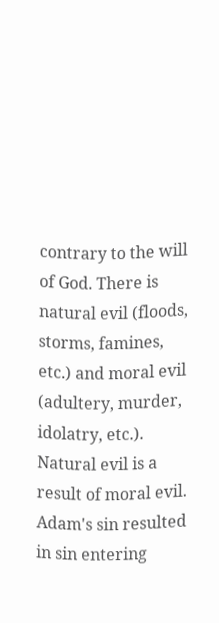contrary to the will of God. There is natural evil (floods, storms, famines, etc.) and moral evil (adultery, murder, idolatry, etc.). Natural evil is a result of moral evil. Adam's sin resulted in sin entering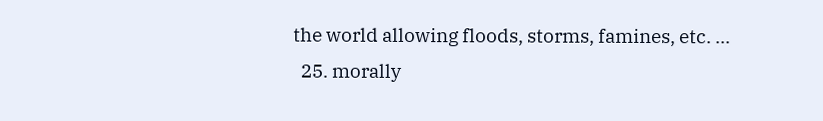the world allowing floods, storms, famines, etc. ...
  25. morally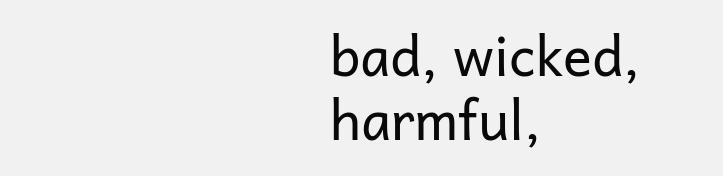bad, wicked, harmful,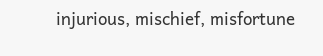injurious, mischief, misfortune